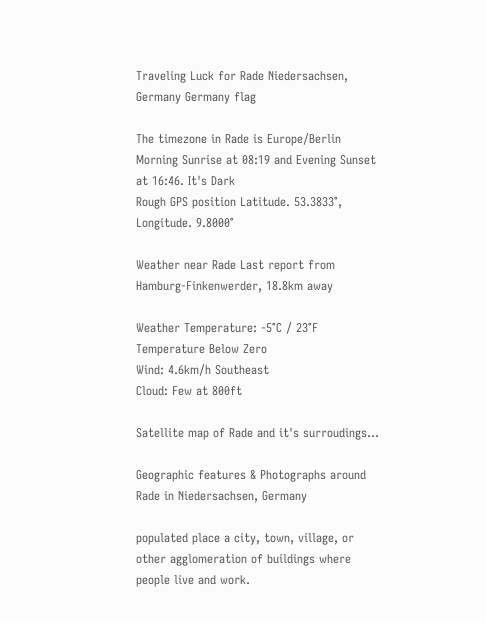Traveling Luck for Rade Niedersachsen, Germany Germany flag

The timezone in Rade is Europe/Berlin
Morning Sunrise at 08:19 and Evening Sunset at 16:46. It's Dark
Rough GPS position Latitude. 53.3833°, Longitude. 9.8000°

Weather near Rade Last report from Hamburg-Finkenwerder, 18.8km away

Weather Temperature: -5°C / 23°F Temperature Below Zero
Wind: 4.6km/h Southeast
Cloud: Few at 800ft

Satellite map of Rade and it's surroudings...

Geographic features & Photographs around Rade in Niedersachsen, Germany

populated place a city, town, village, or other agglomeration of buildings where people live and work.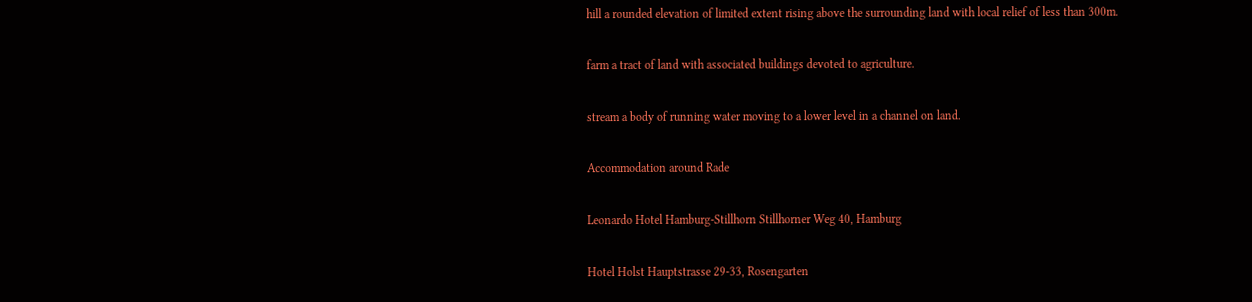hill a rounded elevation of limited extent rising above the surrounding land with local relief of less than 300m.

farm a tract of land with associated buildings devoted to agriculture.

stream a body of running water moving to a lower level in a channel on land.

Accommodation around Rade

Leonardo Hotel Hamburg-Stillhorn Stillhorner Weg 40, Hamburg

Hotel Holst Hauptstrasse 29-33, Rosengarten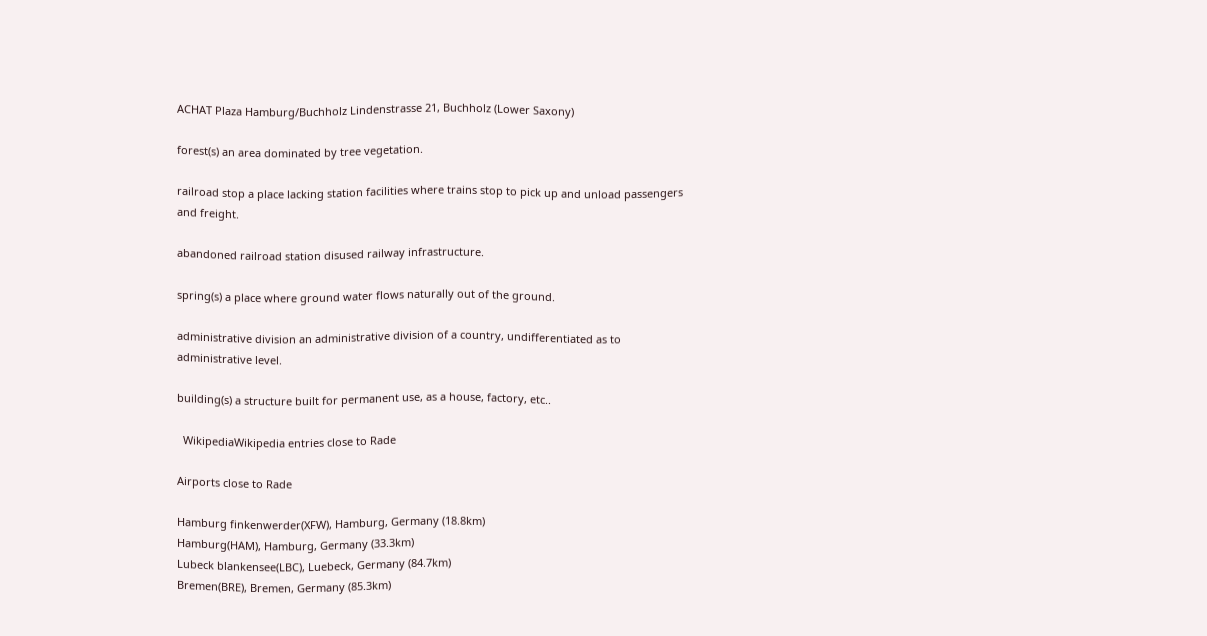ACHAT Plaza Hamburg/Buchholz Lindenstrasse 21, Buchholz (Lower Saxony)

forest(s) an area dominated by tree vegetation.

railroad stop a place lacking station facilities where trains stop to pick up and unload passengers and freight.

abandoned railroad station disused railway infrastructure.

spring(s) a place where ground water flows naturally out of the ground.

administrative division an administrative division of a country, undifferentiated as to administrative level.

building(s) a structure built for permanent use, as a house, factory, etc..

  WikipediaWikipedia entries close to Rade

Airports close to Rade

Hamburg finkenwerder(XFW), Hamburg, Germany (18.8km)
Hamburg(HAM), Hamburg, Germany (33.3km)
Lubeck blankensee(LBC), Luebeck, Germany (84.7km)
Bremen(BRE), Bremen, Germany (85.3km)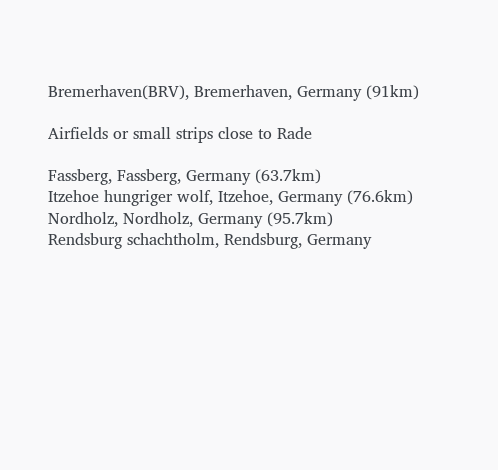Bremerhaven(BRV), Bremerhaven, Germany (91km)

Airfields or small strips close to Rade

Fassberg, Fassberg, Germany (63.7km)
Itzehoe hungriger wolf, Itzehoe, Germany (76.6km)
Nordholz, Nordholz, Germany (95.7km)
Rendsburg schachtholm, Rendsburg, Germany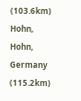(103.6km)
Hohn, Hohn, Germany (115.2km)